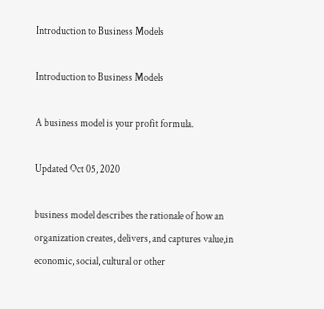Introduction to Business Models

Introduction to Business Models

A business model is your profit formula.

Updated Oct 05, 2020

business model describes the rationale of how an organization creates, delivers, and captures value,in economic, social, cultural or other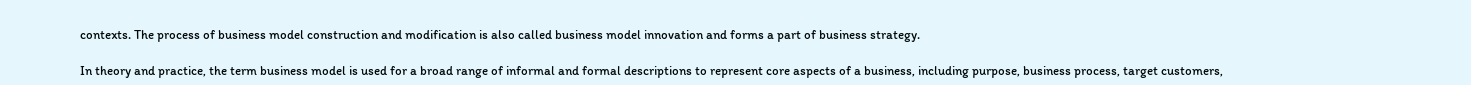contexts. The process of business model construction and modification is also called business model innovation and forms a part of business strategy.

In theory and practice, the term business model is used for a broad range of informal and formal descriptions to represent core aspects of a business, including purpose, business process, target customers,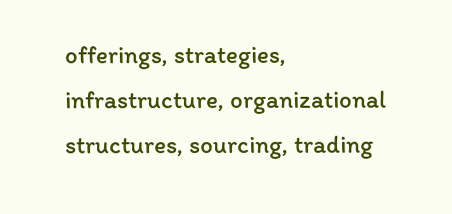offerings, strategies, infrastructure, organizational structures, sourcing, trading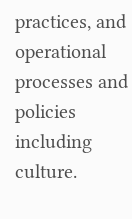practices, and operational processes and policies including culture.